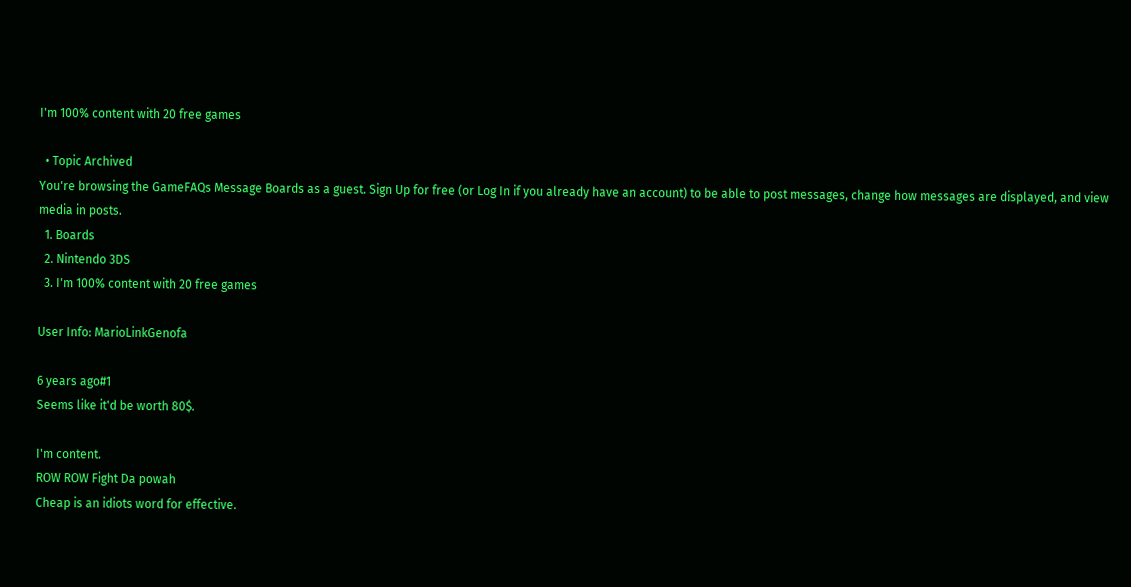I'm 100% content with 20 free games

  • Topic Archived
You're browsing the GameFAQs Message Boards as a guest. Sign Up for free (or Log In if you already have an account) to be able to post messages, change how messages are displayed, and view media in posts.
  1. Boards
  2. Nintendo 3DS
  3. I'm 100% content with 20 free games

User Info: MarioLinkGenofa

6 years ago#1
Seems like it'd be worth 80$.

I'm content.
ROW ROW Fight Da powah
Cheap is an idiots word for effective.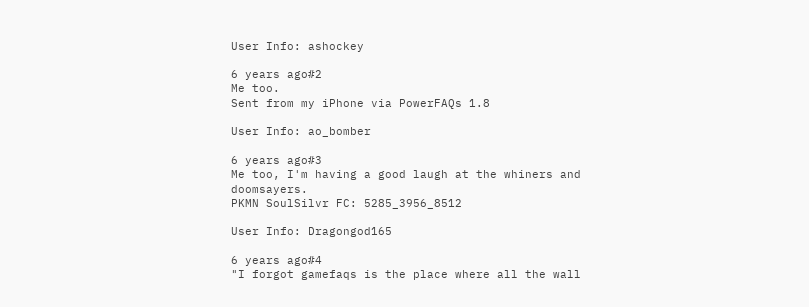User Info: ashockey

6 years ago#2
Me too.
Sent from my iPhone via PowerFAQs 1.8

User Info: ao_bomber

6 years ago#3
Me too, I'm having a good laugh at the whiners and doomsayers.
PKMN SoulSilvr FC: 5285_3956_8512

User Info: Dragongod165

6 years ago#4
"I forgot gamefaqs is the place where all the wall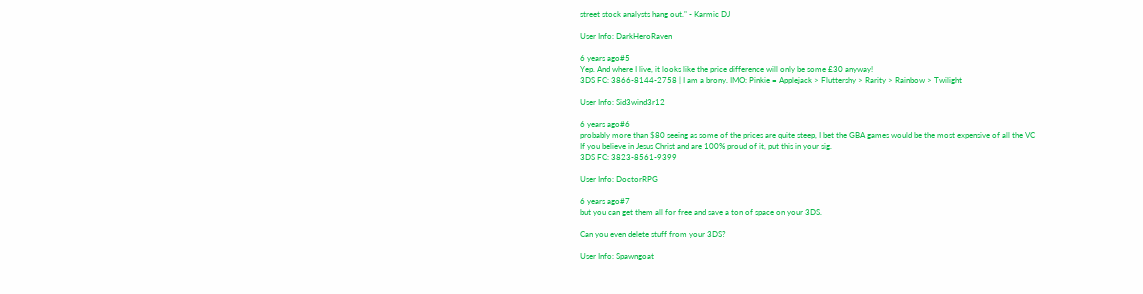street stock analysts hang out." - Karmic DJ

User Info: DarkHeroRaven

6 years ago#5
Yep. And where I live, it looks like the price difference will only be some £30 anyway!
3DS FC: 3866-8144-2758 | I am a brony. IMO: Pinkie = Applejack > Fluttershy > Rarity > Rainbow > Twilight

User Info: Sid3wind3r12

6 years ago#6
probably more than $80 seeing as some of the prices are quite steep, I bet the GBA games would be the most expensive of all the VC
If you believe in Jesus Christ and are 100% proud of it, put this in your sig.
3DS FC: 3823-8561-9399

User Info: DoctorRPG

6 years ago#7
but you can get them all for free and save a ton of space on your 3DS.

Can you even delete stuff from your 3DS?

User Info: Spawngoat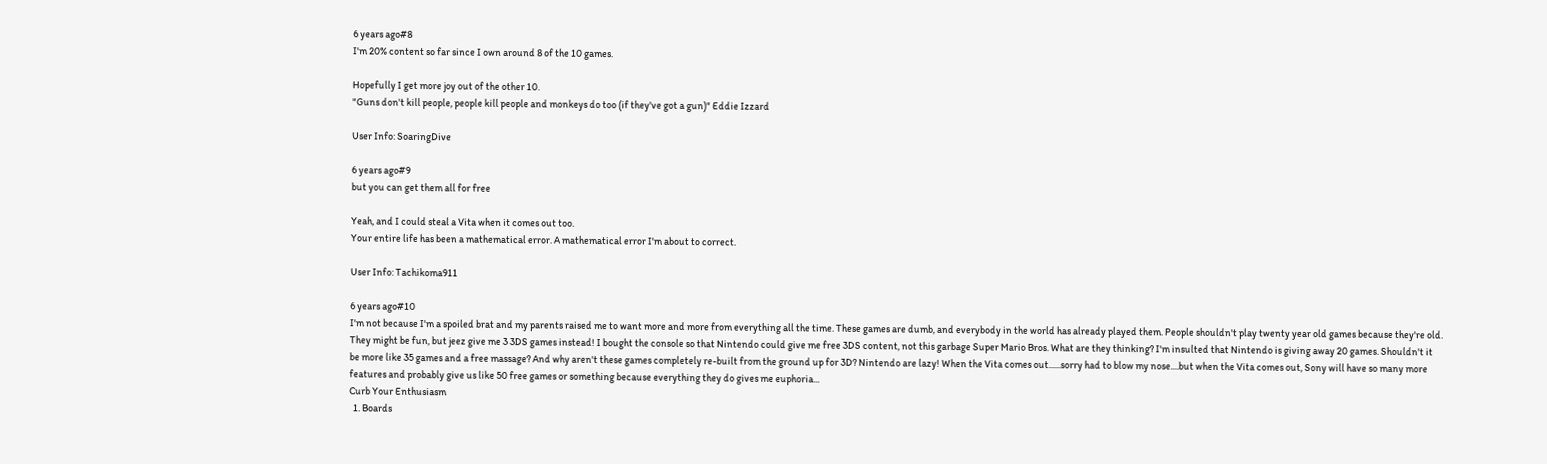6 years ago#8
I'm 20% content so far since I own around 8 of the 10 games.

Hopefully I get more joy out of the other 10.
"Guns don't kill people, people kill people and monkeys do too (if they've got a gun)" Eddie Izzard

User Info: SoaringDive

6 years ago#9
but you can get them all for free

Yeah, and I could steal a Vita when it comes out too.
Your entire life has been a mathematical error. A mathematical error I'm about to correct.

User Info: Tachikoma911

6 years ago#10
I'm not because I'm a spoiled brat and my parents raised me to want more and more from everything all the time. These games are dumb, and everybody in the world has already played them. People shouldn't play twenty year old games because they're old. They might be fun, but jeez give me 3 3DS games instead! I bought the console so that Nintendo could give me free 3DS content, not this garbage Super Mario Bros. What are they thinking? I'm insulted that Nintendo is giving away 20 games. Shouldn't it be more like 35 games and a free massage? And why aren't these games completely re-built from the ground up for 3D? Nintendo are lazy! When the Vita comes out......sorry had to blow my nose....but when the Vita comes out, Sony will have so many more features and probably give us like 50 free games or something because everything they do gives me euphoria...
Curb Your Enthusiasm
  1. Boards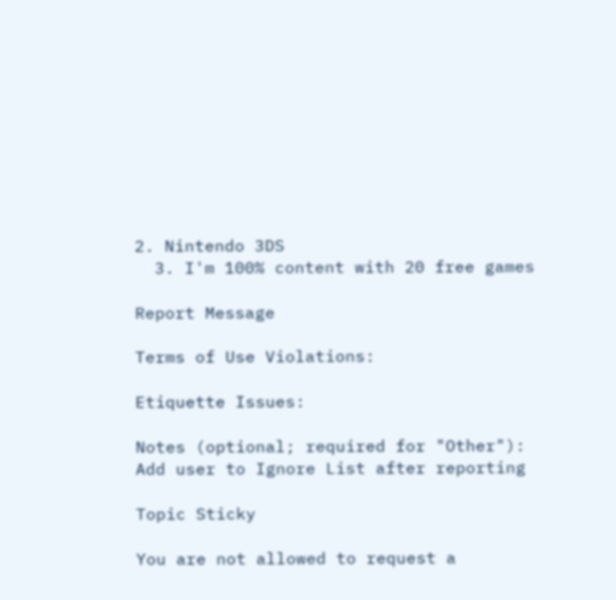2. Nintendo 3DS
  3. I'm 100% content with 20 free games

Report Message

Terms of Use Violations:

Etiquette Issues:

Notes (optional; required for "Other"):
Add user to Ignore List after reporting

Topic Sticky

You are not allowed to request a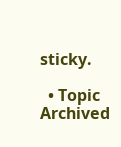sticky.

  • Topic Archived